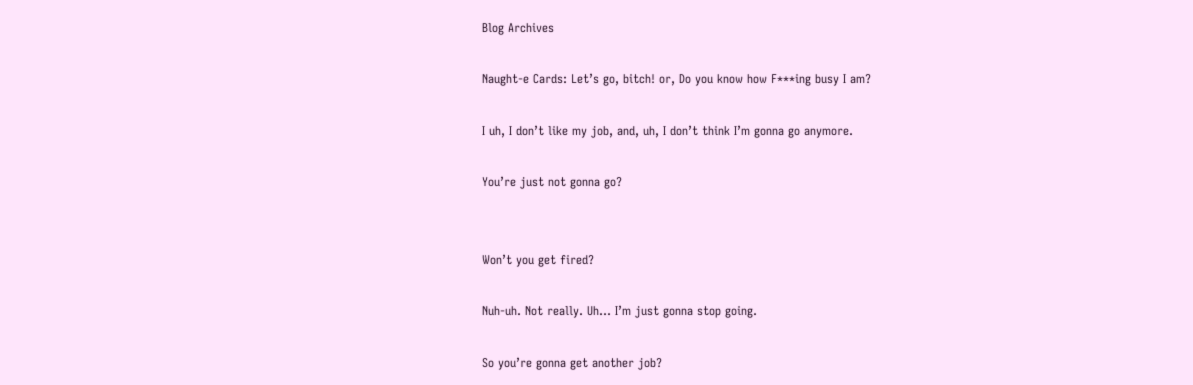Blog Archives

Naught-e Cards: Let’s go, bitch! or, Do you know how F***ing busy I am?

I uh, I don’t like my job, and, uh, I don’t think I’m gonna go anymore.

You’re just not gonna go?


Won’t you get fired?

Nuh-uh. Not really. Uh… I’m just gonna stop going.

So you’re gonna get another job?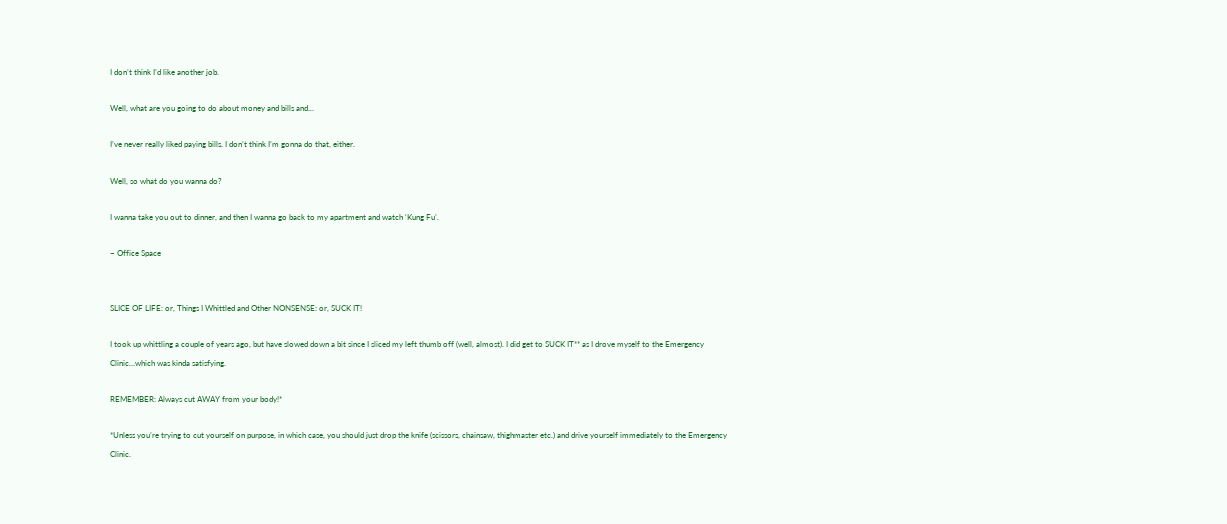I don’t think I’d like another job.

Well, what are you going to do about money and bills and…

I’ve never really liked paying bills. I don’t think I’m gonna do that, either.

Well, so what do you wanna do?

I wanna take you out to dinner, and then I wanna go back to my apartment and watch ‘Kung Fu’.

~ Office Space


SLICE OF LIFE: or, Things I Whittled and Other NONSENSE: or, SUCK IT!

I took up whittling a couple of years ago, but have slowed down a bit since I sliced my left thumb off (well, almost). I did get to SUCK IT** as I drove myself to the Emergency Clinic…which was kinda satisfying.

REMEMBER: Always cut AWAY from your body!*

*Unless you’re trying to cut yourself on purpose, in which case, you should just drop the knife (scissors, chainsaw, thighmaster etc.) and drive yourself immediately to the Emergency Clinic.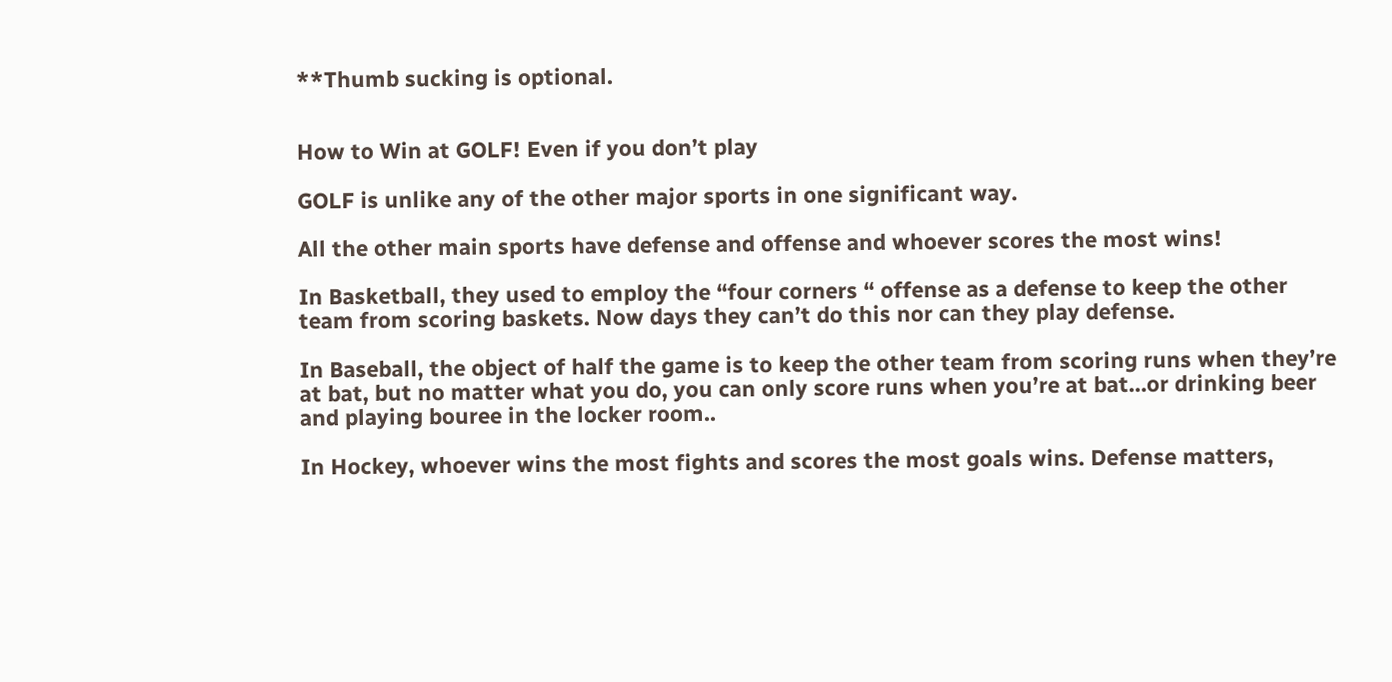**Thumb sucking is optional.


How to Win at GOLF! Even if you don’t play

GOLF is unlike any of the other major sports in one significant way.

All the other main sports have defense and offense and whoever scores the most wins!

In Basketball, they used to employ the “four corners “ offense as a defense to keep the other team from scoring baskets. Now days they can’t do this nor can they play defense.

In Baseball, the object of half the game is to keep the other team from scoring runs when they’re at bat, but no matter what you do, you can only score runs when you’re at bat…or drinking beer and playing bouree in the locker room..

In Hockey, whoever wins the most fights and scores the most goals wins. Defense matters,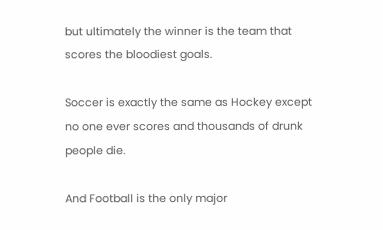but ultimately the winner is the team that scores the bloodiest goals.

Soccer is exactly the same as Hockey except no one ever scores and thousands of drunk people die.

And Football is the only major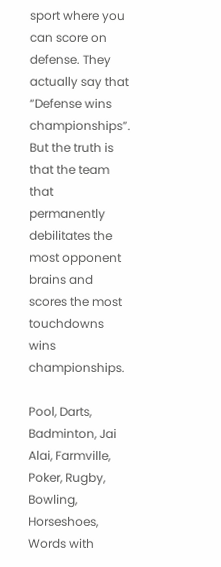sport where you can score on defense. They actually say that “Defense wins championships”. But the truth is that the team that permanently debilitates the most opponent brains and scores the most touchdowns wins championships.

Pool, Darts, Badminton, Jai Alai, Farmville, Poker, Rugby, Bowling, Horseshoes, Words with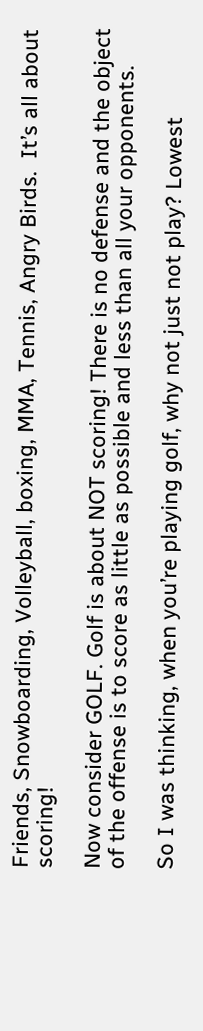Friends, Snowboarding, Volleyball, boxing, MMA, Tennis, Angry Birds.  It’s all about scoring!

Now consider GOLF. Golf is about NOT scoring! There is no defense and the object of the offense is to score as little as possible and less than all your opponents.

So I was thinking, when you’re playing golf, why not just not play? Lowest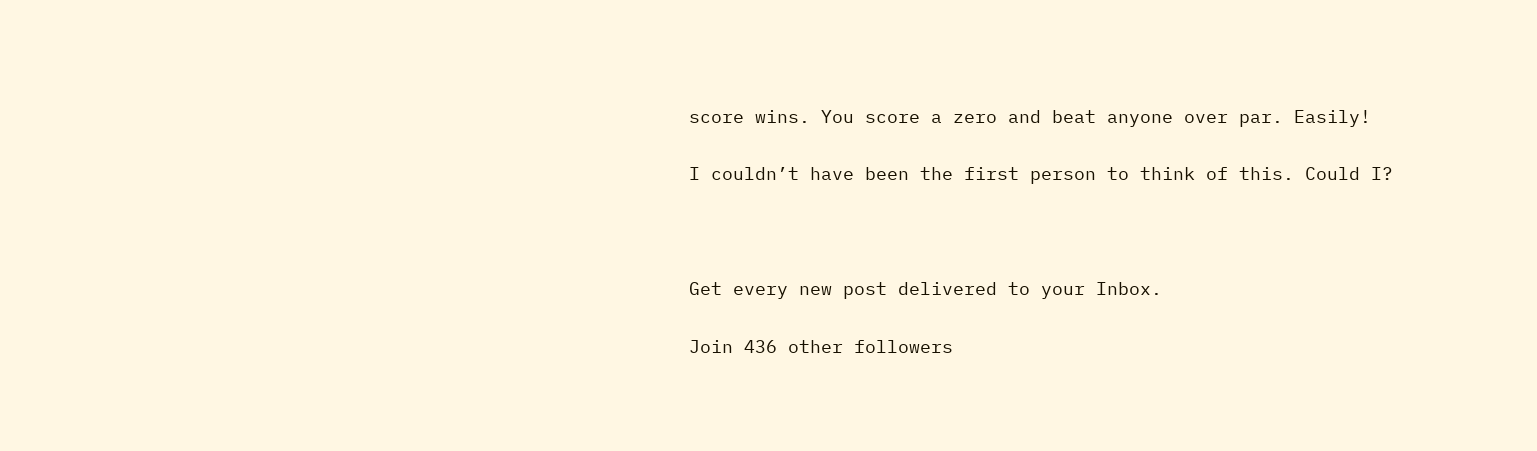score wins. You score a zero and beat anyone over par. Easily!

I couldn’t have been the first person to think of this. Could I?



Get every new post delivered to your Inbox.

Join 436 other followers